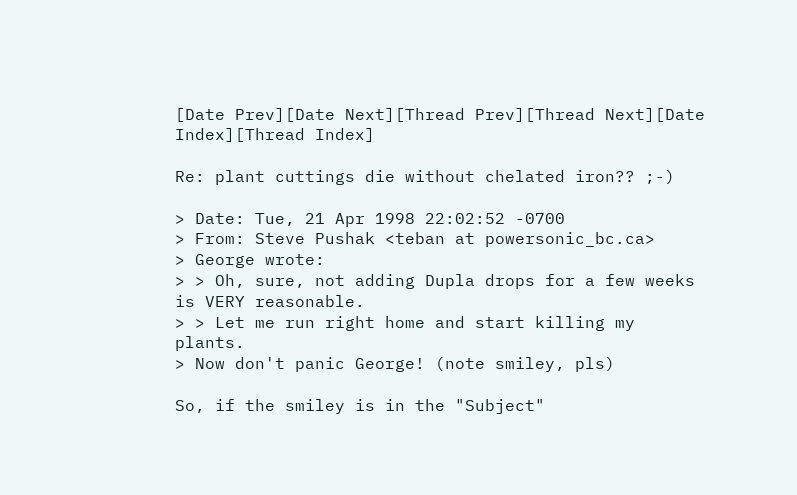[Date Prev][Date Next][Thread Prev][Thread Next][Date Index][Thread Index]

Re: plant cuttings die without chelated iron?? ;-)

> Date: Tue, 21 Apr 1998 22:02:52 -0700
> From: Steve Pushak <teban at powersonic_bc.ca>
> George wrote:
> > Oh, sure, not adding Dupla drops for a few weeks is VERY reasonable.
> > Let me run right home and start killing my plants.
> Now don't panic George! (note smiley, pls)

So, if the smiley is in the "Subject"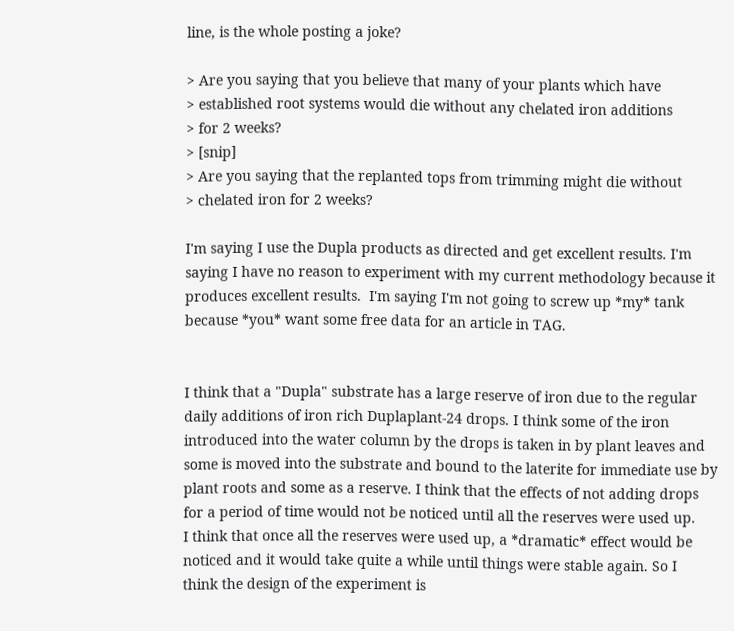line, is the whole posting a joke?

> Are you saying that you believe that many of your plants which have
> established root systems would die without any chelated iron additions
> for 2 weeks?
> [snip]
> Are you saying that the replanted tops from trimming might die without
> chelated iron for 2 weeks?

I'm saying I use the Dupla products as directed and get excellent results. I'm
saying I have no reason to experiment with my current methodology because it
produces excellent results.  I'm saying I'm not going to screw up *my* tank
because *you* want some free data for an article in TAG.


I think that a "Dupla" substrate has a large reserve of iron due to the regular
daily additions of iron rich Duplaplant-24 drops. I think some of the iron
introduced into the water column by the drops is taken in by plant leaves and
some is moved into the substrate and bound to the laterite for immediate use by
plant roots and some as a reserve. I think that the effects of not adding drops
for a period of time would not be noticed until all the reserves were used up.
I think that once all the reserves were used up, a *dramatic* effect would be
noticed and it would take quite a while until things were stable again. So I
think the design of the experiment is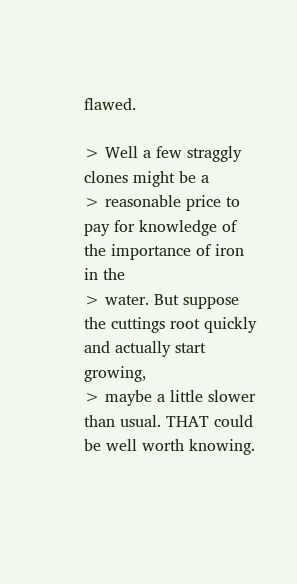flawed.

> Well a few straggly clones might be a
> reasonable price to pay for knowledge of the importance of iron in the
> water. But suppose the cuttings root quickly and actually start growing,
> maybe a little slower than usual. THAT could be well worth knowing.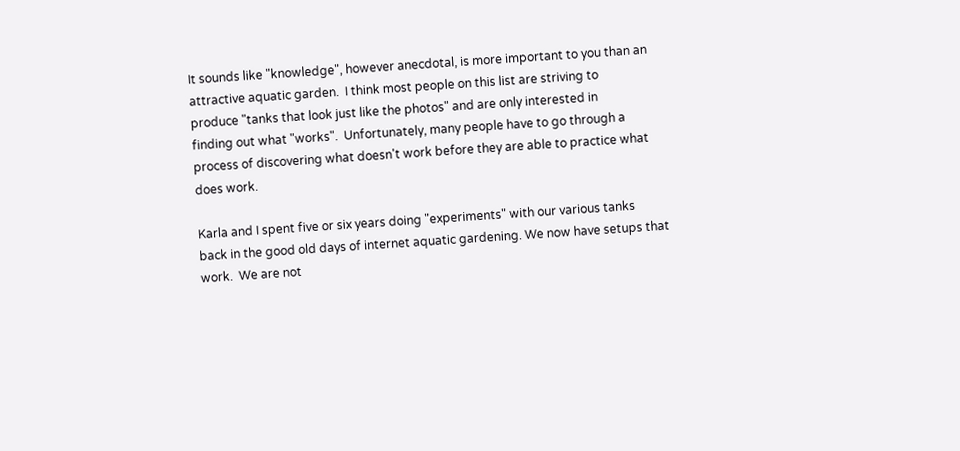It sounds like "knowledge", however anecdotal, is more important to you than an
attractive aquatic garden.  I think most people on this list are striving to
produce "tanks that look just like the photos" and are only interested in
finding out what "works".  Unfortunately, many people have to go through a
process of discovering what doesn't work before they are able to practice what
does work.

Karla and I spent five or six years doing "experiments" with our various tanks
back in the good old days of internet aquatic gardening. We now have setups that
work.  We are not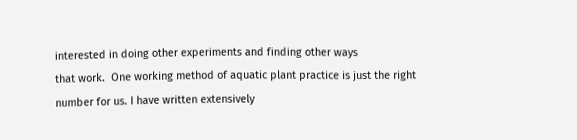interested in doing other experiments and finding other ways
that work.  One working method of aquatic plant practice is just the right
number for us. I have written extensively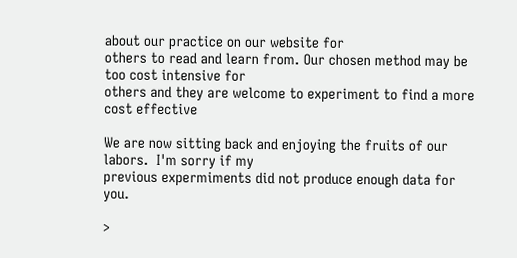about our practice on our website for
others to read and learn from. Our chosen method may be too cost intensive for
others and they are welcome to experiment to find a more cost effective

We are now sitting back and enjoying the fruits of our labors.  I'm sorry if my
previous expermiments did not produce enough data for you.

>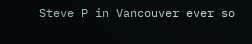Steve P in Vancouver ever so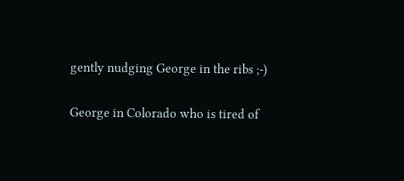gently nudging George in the ribs ;-)

George in Colorado who is tired of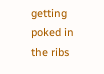getting poked in the ribs